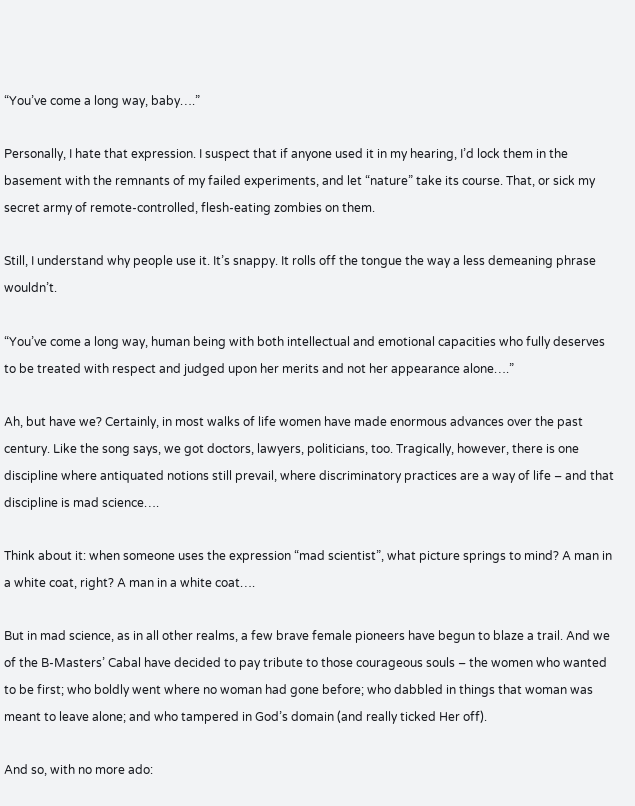“You’ve come a long way, baby….”

Personally, I hate that expression. I suspect that if anyone used it in my hearing, I’d lock them in the basement with the remnants of my failed experiments, and let “nature” take its course. That, or sick my secret army of remote-controlled, flesh-eating zombies on them.

Still, I understand why people use it. It’s snappy. It rolls off the tongue the way a less demeaning phrase wouldn’t.

“You’ve come a long way, human being with both intellectual and emotional capacities who fully deserves to be treated with respect and judged upon her merits and not her appearance alone….”

Ah, but have we? Certainly, in most walks of life women have made enormous advances over the past century. Like the song says, we got doctors, lawyers, politicians, too. Tragically, however, there is one discipline where antiquated notions still prevail, where discriminatory practices are a way of life – and that discipline is mad science….

Think about it: when someone uses the expression “mad scientist”, what picture springs to mind? A man in a white coat, right? A man in a white coat….

But in mad science, as in all other realms, a few brave female pioneers have begun to blaze a trail. And we of the B-Masters’ Cabal have decided to pay tribute to those courageous souls – the women who wanted to be first; who boldly went where no woman had gone before; who dabbled in things that woman was meant to leave alone; and who tampered in God’s domain (and really ticked Her off).

And so, with no more ado: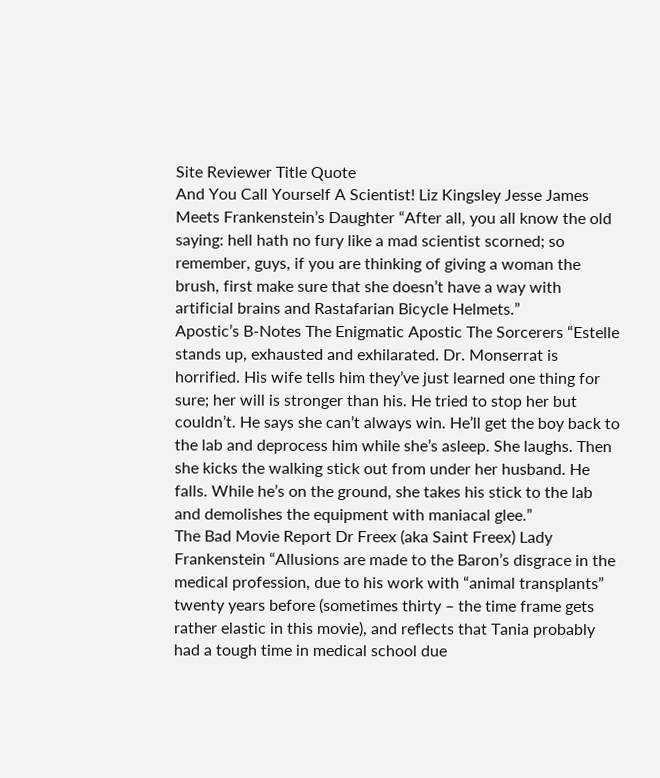Site Reviewer Title Quote
And You Call Yourself A Scientist! Liz Kingsley Jesse James Meets Frankenstein’s Daughter “After all, you all know the old saying: hell hath no fury like a mad scientist scorned; so remember, guys, if you are thinking of giving a woman the brush, first make sure that she doesn’t have a way with artificial brains and Rastafarian Bicycle Helmets.”
Apostic’s B-Notes The Enigmatic Apostic The Sorcerers “Estelle stands up, exhausted and exhilarated. Dr. Monserrat is horrified. His wife tells him they’ve just learned one thing for sure; her will is stronger than his. He tried to stop her but couldn’t. He says she can’t always win. He’ll get the boy back to the lab and deprocess him while she’s asleep. She laughs. Then she kicks the walking stick out from under her husband. He falls. While he’s on the ground, she takes his stick to the lab and demolishes the equipment with maniacal glee.”
The Bad Movie Report Dr Freex (aka Saint Freex) Lady Frankenstein “Allusions are made to the Baron’s disgrace in the medical profession, due to his work with “animal transplants” twenty years before (sometimes thirty – the time frame gets rather elastic in this movie), and reflects that Tania probably had a tough time in medical school due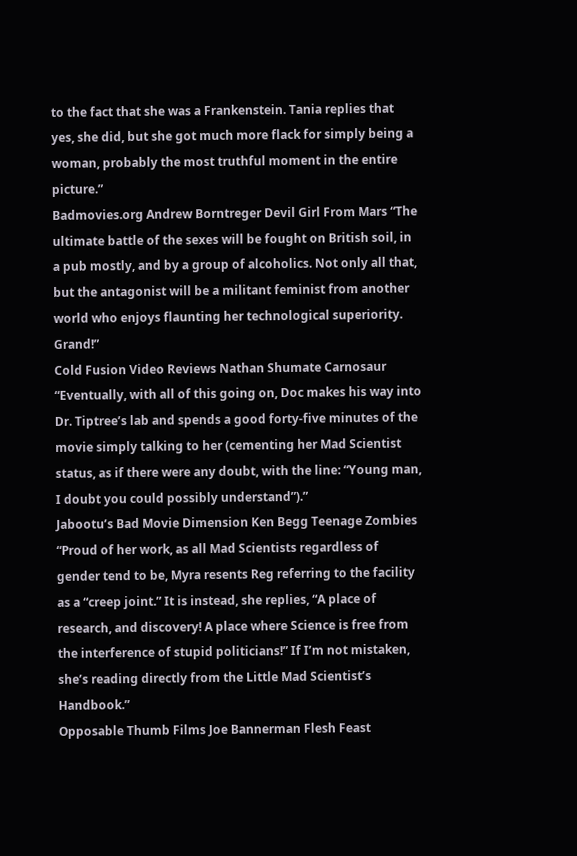to the fact that she was a Frankenstein. Tania replies that yes, she did, but she got much more flack for simply being a woman, probably the most truthful moment in the entire picture.”
Badmovies.org Andrew Borntreger Devil Girl From Mars “The ultimate battle of the sexes will be fought on British soil, in a pub mostly, and by a group of alcoholics. Not only all that, but the antagonist will be a militant feminist from another world who enjoys flaunting her technological superiority. Grand!”
Cold Fusion Video Reviews Nathan Shumate Carnosaur “Eventually, with all of this going on, Doc makes his way into Dr. Tiptree’s lab and spends a good forty-five minutes of the movie simply talking to her (cementing her Mad Scientist status, as if there were any doubt, with the line: “Young man, I doubt you could possibly understand”).”
Jabootu’s Bad Movie Dimension Ken Begg Teenage Zombies “Proud of her work, as all Mad Scientists regardless of gender tend to be, Myra resents Reg referring to the facility as a “creep joint.” It is instead, she replies, “A place of research, and discovery! A place where Science is free from the interference of stupid politicians!” If I’m not mistaken, she’s reading directly from the Little Mad Scientist’s Handbook.”
Opposable Thumb Films Joe Bannerman Flesh Feast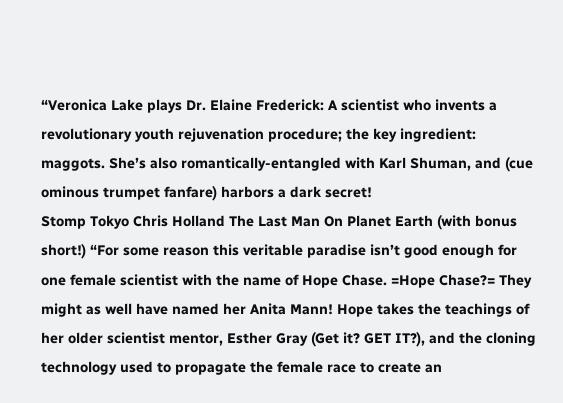“Veronica Lake plays Dr. Elaine Frederick: A scientist who invents a revolutionary youth rejuvenation procedure; the key ingredient: maggots. She’s also romantically-entangled with Karl Shuman, and (cue ominous trumpet fanfare) harbors a dark secret!
Stomp Tokyo Chris Holland The Last Man On Planet Earth (with bonus short!) “For some reason this veritable paradise isn’t good enough for one female scientist with the name of Hope Chase. =Hope Chase?= They might as well have named her Anita Mann! Hope takes the teachings of her older scientist mentor, Esther Gray (Get it? GET IT?), and the cloning technology used to propagate the female race to create an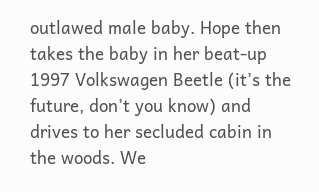outlawed male baby. Hope then takes the baby in her beat-up 1997 Volkswagen Beetle (it’s the future, don’t you know) and drives to her secluded cabin in the woods. We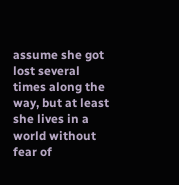assume she got lost several times along the way, but at least she lives in a world without fear of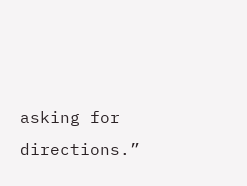asking for directions.”